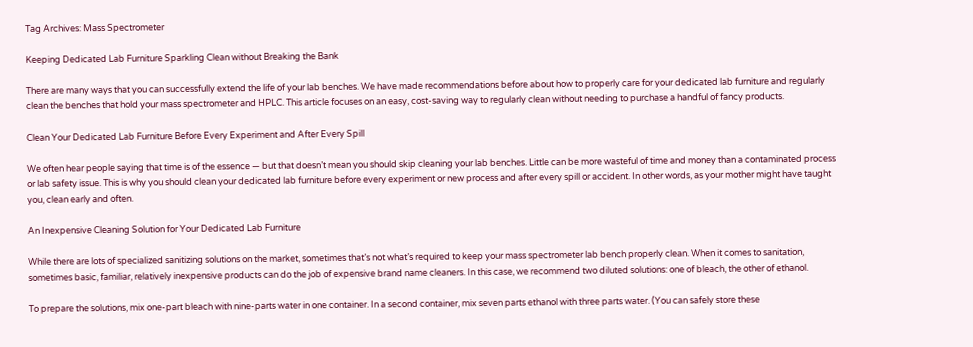Tag Archives: Mass Spectrometer

Keeping Dedicated Lab Furniture Sparkling Clean without Breaking the Bank

There are many ways that you can successfully extend the life of your lab benches. We have made recommendations before about how to properly care for your dedicated lab furniture and regularly clean the benches that hold your mass spectrometer and HPLC. This article focuses on an easy, cost-saving way to regularly clean without needing to purchase a handful of fancy products.

Clean Your Dedicated Lab Furniture Before Every Experiment and After Every Spill

We often hear people saying that time is of the essence — but that doesn’t mean you should skip cleaning your lab benches. Little can be more wasteful of time and money than a contaminated process or lab safety issue. This is why you should clean your dedicated lab furniture before every experiment or new process and after every spill or accident. In other words, as your mother might have taught you, clean early and often.

An Inexpensive Cleaning Solution for Your Dedicated Lab Furniture

While there are lots of specialized sanitizing solutions on the market, sometimes that’s not what’s required to keep your mass spectrometer lab bench properly clean. When it comes to sanitation, sometimes basic, familiar, relatively inexpensive products can do the job of expensive brand name cleaners. In this case, we recommend two diluted solutions: one of bleach, the other of ethanol.

To prepare the solutions, mix one-part bleach with nine-parts water in one container. In a second container, mix seven parts ethanol with three parts water. (You can safely store these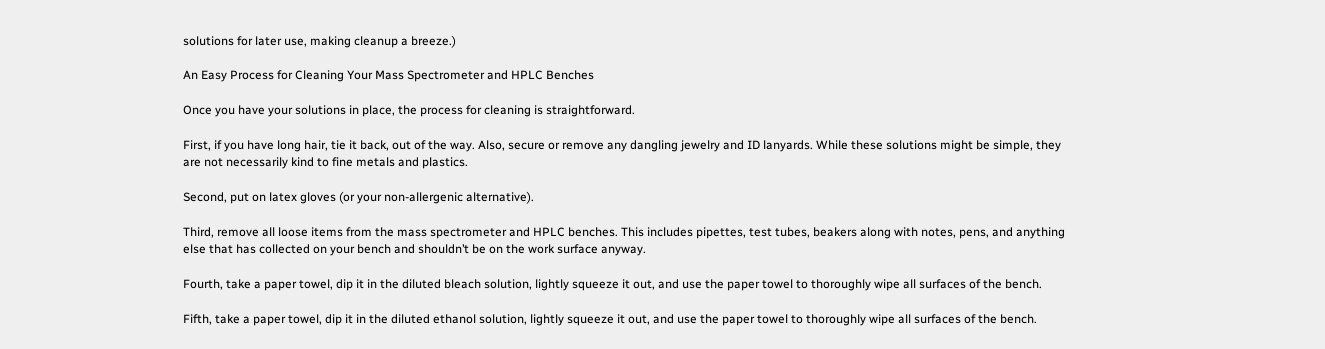solutions for later use, making cleanup a breeze.)

An Easy Process for Cleaning Your Mass Spectrometer and HPLC Benches

Once you have your solutions in place, the process for cleaning is straightforward.

First, if you have long hair, tie it back, out of the way. Also, secure or remove any dangling jewelry and ID lanyards. While these solutions might be simple, they are not necessarily kind to fine metals and plastics.

Second, put on latex gloves (or your non-allergenic alternative).

Third, remove all loose items from the mass spectrometer and HPLC benches. This includes pipettes, test tubes, beakers along with notes, pens, and anything else that has collected on your bench and shouldn’t be on the work surface anyway.

Fourth, take a paper towel, dip it in the diluted bleach solution, lightly squeeze it out, and use the paper towel to thoroughly wipe all surfaces of the bench.

Fifth, take a paper towel, dip it in the diluted ethanol solution, lightly squeeze it out, and use the paper towel to thoroughly wipe all surfaces of the bench.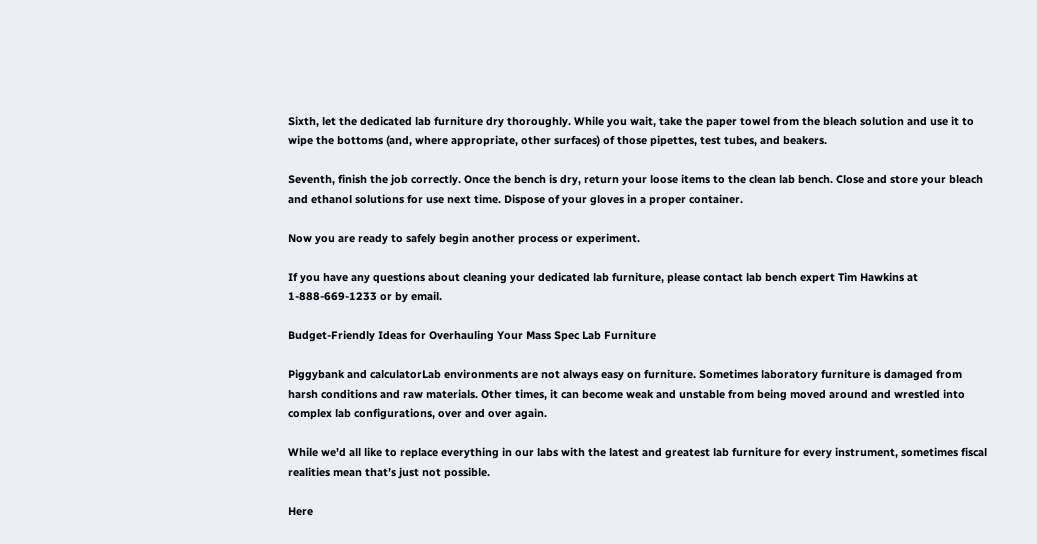Sixth, let the dedicated lab furniture dry thoroughly. While you wait, take the paper towel from the bleach solution and use it to wipe the bottoms (and, where appropriate, other surfaces) of those pipettes, test tubes, and beakers.

Seventh, finish the job correctly. Once the bench is dry, return your loose items to the clean lab bench. Close and store your bleach and ethanol solutions for use next time. Dispose of your gloves in a proper container.

Now you are ready to safely begin another process or experiment.

If you have any questions about cleaning your dedicated lab furniture, please contact lab bench expert Tim Hawkins at 1-888-669-1233 or by email.

Budget-Friendly Ideas for Overhauling Your Mass Spec Lab Furniture

Piggybank and calculatorLab environments are not always easy on furniture. Sometimes laboratory furniture is damaged from harsh conditions and raw materials. Other times, it can become weak and unstable from being moved around and wrestled into complex lab configurations, over and over again.

While we’d all like to replace everything in our labs with the latest and greatest lab furniture for every instrument, sometimes fiscal realities mean that’s just not possible.

Here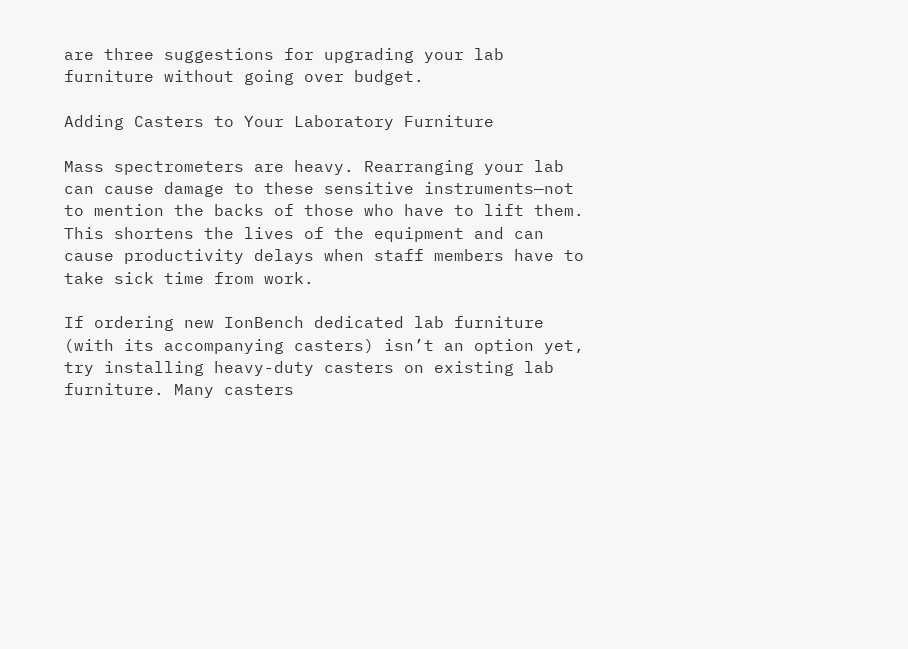are three suggestions for upgrading your lab furniture without going over budget.

Adding Casters to Your Laboratory Furniture

Mass spectrometers are heavy. Rearranging your lab can cause damage to these sensitive instruments—not to mention the backs of those who have to lift them. This shortens the lives of the equipment and can cause productivity delays when staff members have to take sick time from work.

If ordering new IonBench dedicated lab furniture (with its accompanying casters) isn’t an option yet, try installing heavy-duty casters on existing lab furniture. Many casters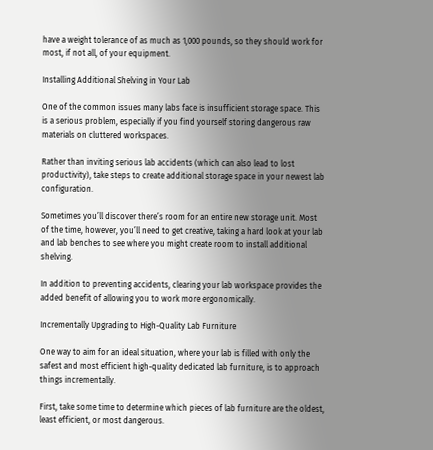have a weight tolerance of as much as 1,000 pounds, so they should work for most, if not all, of your equipment.

Installing Additional Shelving in Your Lab

One of the common issues many labs face is insufficient storage space. This is a serious problem, especially if you find yourself storing dangerous raw materials on cluttered workspaces.

Rather than inviting serious lab accidents (which can also lead to lost productivity), take steps to create additional storage space in your newest lab configuration.

Sometimes you’ll discover there’s room for an entire new storage unit. Most of the time, however, you’ll need to get creative, taking a hard look at your lab and lab benches to see where you might create room to install additional shelving.

In addition to preventing accidents, clearing your lab workspace provides the added benefit of allowing you to work more ergonomically.

Incrementally Upgrading to High-Quality Lab Furniture

One way to aim for an ideal situation, where your lab is filled with only the safest and most efficient high-quality dedicated lab furniture, is to approach things incrementally.

First, take some time to determine which pieces of lab furniture are the oldest, least efficient, or most dangerous.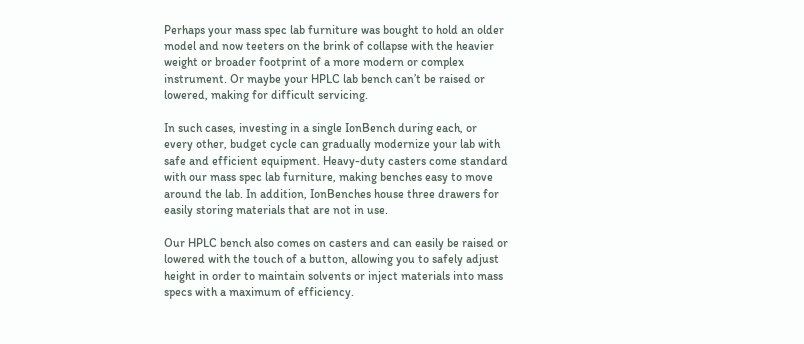Perhaps your mass spec lab furniture was bought to hold an older model and now teeters on the brink of collapse with the heavier weight or broader footprint of a more modern or complex instrument. Or maybe your HPLC lab bench can’t be raised or lowered, making for difficult servicing.

In such cases, investing in a single IonBench during each, or every other, budget cycle can gradually modernize your lab with safe and efficient equipment. Heavy-duty casters come standard with our mass spec lab furniture, making benches easy to move around the lab. In addition, IonBenches house three drawers for easily storing materials that are not in use.

Our HPLC bench also comes on casters and can easily be raised or lowered with the touch of a button, allowing you to safely adjust height in order to maintain solvents or inject materials into mass specs with a maximum of efficiency.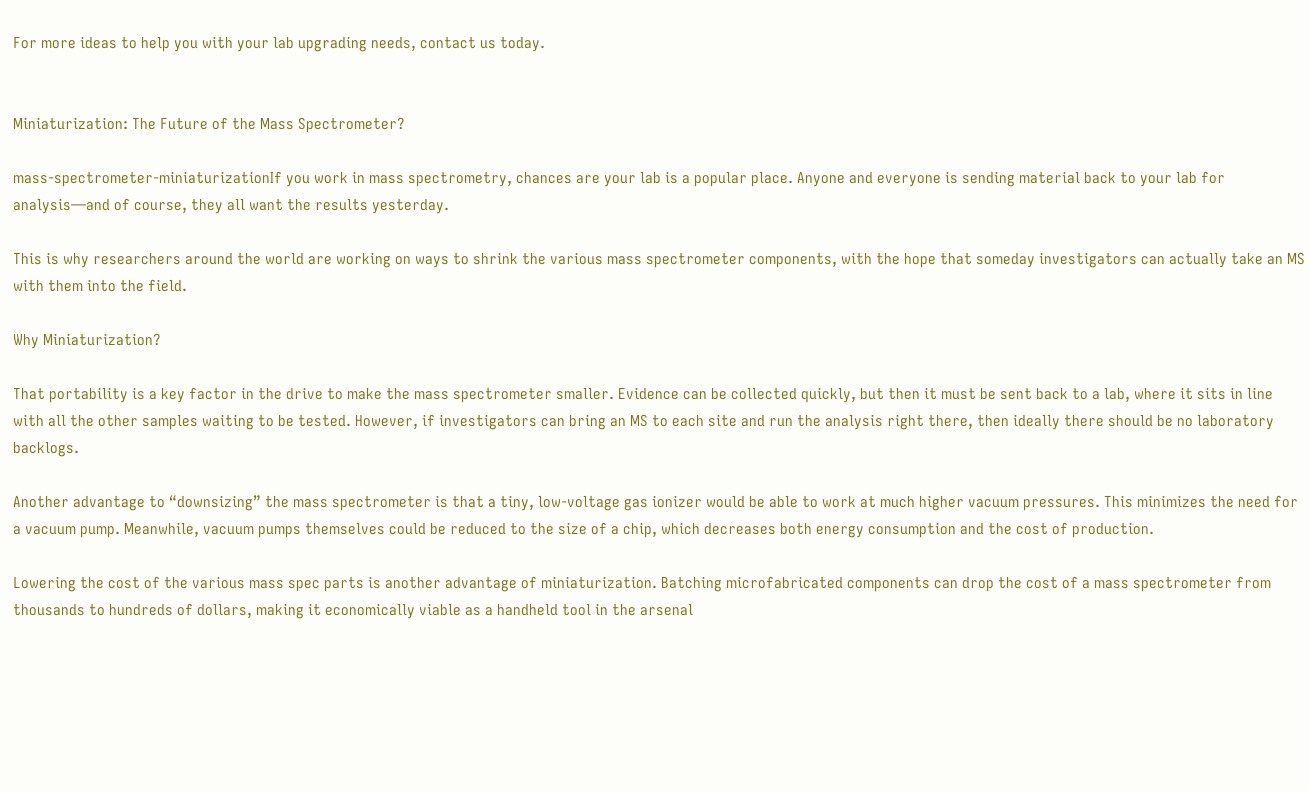For more ideas to help you with your lab upgrading needs, contact us today.


Miniaturization: The Future of the Mass Spectrometer?

mass-spectrometer-miniaturizationIf you work in mass spectrometry, chances are your lab is a popular place. Anyone and everyone is sending material back to your lab for analysis—and of course, they all want the results yesterday.

This is why researchers around the world are working on ways to shrink the various mass spectrometer components, with the hope that someday investigators can actually take an MS with them into the field.

Why Miniaturization?

That portability is a key factor in the drive to make the mass spectrometer smaller. Evidence can be collected quickly, but then it must be sent back to a lab, where it sits in line with all the other samples waiting to be tested. However, if investigators can bring an MS to each site and run the analysis right there, then ideally there should be no laboratory backlogs.

Another advantage to “downsizing” the mass spectrometer is that a tiny, low-voltage gas ionizer would be able to work at much higher vacuum pressures. This minimizes the need for a vacuum pump. Meanwhile, vacuum pumps themselves could be reduced to the size of a chip, which decreases both energy consumption and the cost of production.

Lowering the cost of the various mass spec parts is another advantage of miniaturization. Batching microfabricated components can drop the cost of a mass spectrometer from thousands to hundreds of dollars, making it economically viable as a handheld tool in the arsenal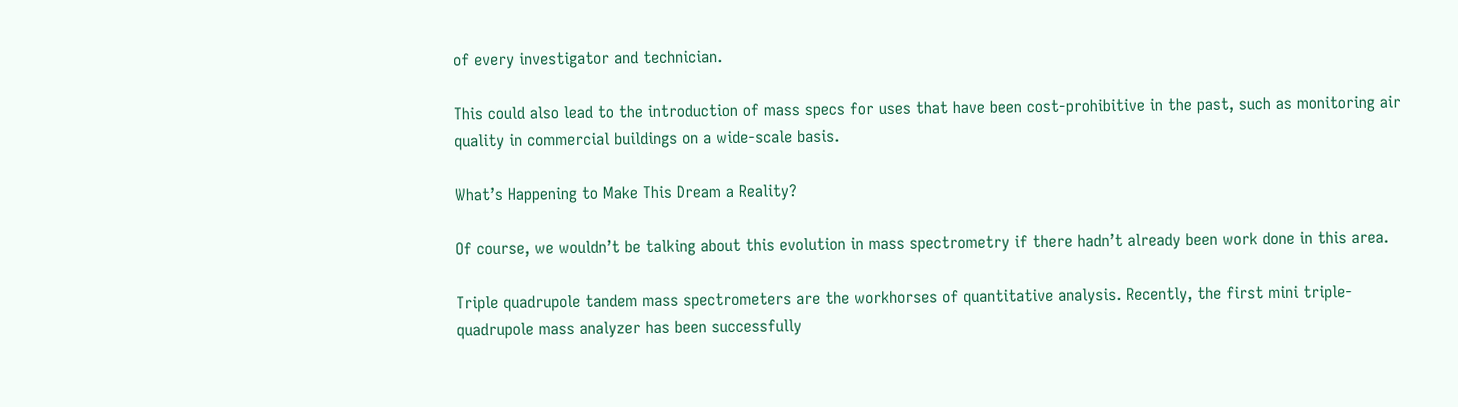of every investigator and technician.

This could also lead to the introduction of mass specs for uses that have been cost-prohibitive in the past, such as monitoring air quality in commercial buildings on a wide-scale basis.

What’s Happening to Make This Dream a Reality?

Of course, we wouldn’t be talking about this evolution in mass spectrometry if there hadn’t already been work done in this area.

Triple quadrupole tandem mass spectrometers are the workhorses of quantitative analysis. Recently, the first mini triple-quadrupole mass analyzer has been successfully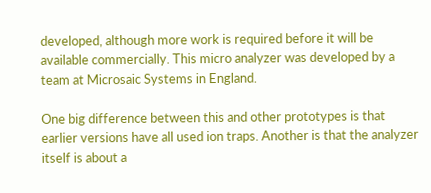developed, although more work is required before it will be available commercially. This micro analyzer was developed by a team at Microsaic Systems in England.

One big difference between this and other prototypes is that earlier versions have all used ion traps. Another is that the analyzer itself is about a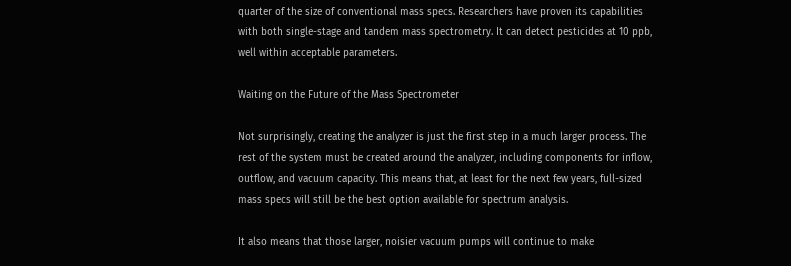quarter of the size of conventional mass specs. Researchers have proven its capabilities with both single-stage and tandem mass spectrometry. It can detect pesticides at 10 ppb, well within acceptable parameters.

Waiting on the Future of the Mass Spectrometer

Not surprisingly, creating the analyzer is just the first step in a much larger process. The rest of the system must be created around the analyzer, including components for inflow, outflow, and vacuum capacity. This means that, at least for the next few years, full-sized mass specs will still be the best option available for spectrum analysis.

It also means that those larger, noisier vacuum pumps will continue to make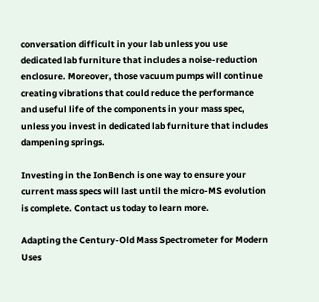conversation difficult in your lab unless you use dedicated lab furniture that includes a noise-reduction enclosure. Moreover, those vacuum pumps will continue creating vibrations that could reduce the performance and useful life of the components in your mass spec, unless you invest in dedicated lab furniture that includes dampening springs.

Investing in the IonBench is one way to ensure your current mass specs will last until the micro-MS evolution is complete. Contact us today to learn more.

Adapting the Century-Old Mass Spectrometer for Modern Uses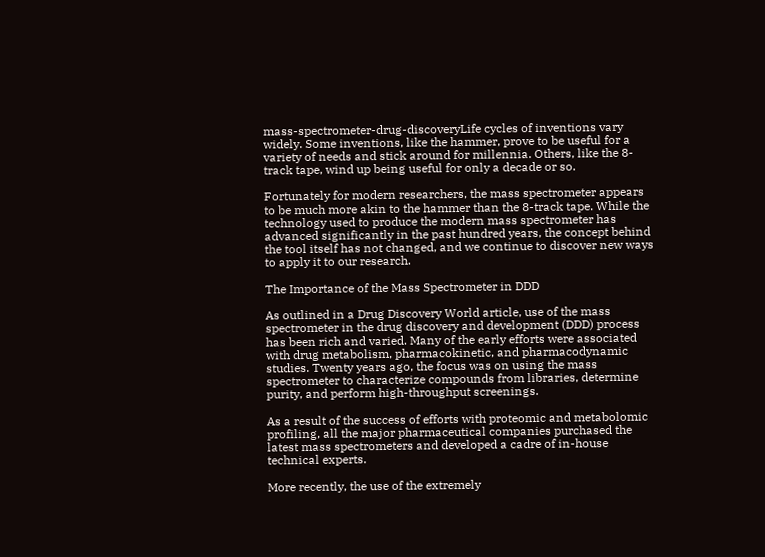mass-spectrometer-drug-discoveryLife cycles of inventions vary widely. Some inventions, like the hammer, prove to be useful for a variety of needs and stick around for millennia. Others, like the 8-track tape, wind up being useful for only a decade or so.

Fortunately for modern researchers, the mass spectrometer appears to be much more akin to the hammer than the 8-track tape. While the technology used to produce the modern mass spectrometer has advanced significantly in the past hundred years, the concept behind the tool itself has not changed, and we continue to discover new ways to apply it to our research.

The Importance of the Mass Spectrometer in DDD

As outlined in a Drug Discovery World article, use of the mass spectrometer in the drug discovery and development (DDD) process has been rich and varied. Many of the early efforts were associated with drug metabolism, pharmacokinetic, and pharmacodynamic studies. Twenty years ago, the focus was on using the mass spectrometer to characterize compounds from libraries, determine purity, and perform high-throughput screenings.

As a result of the success of efforts with proteomic and metabolomic profiling, all the major pharmaceutical companies purchased the latest mass spectrometers and developed a cadre of in-house technical experts.

More recently, the use of the extremely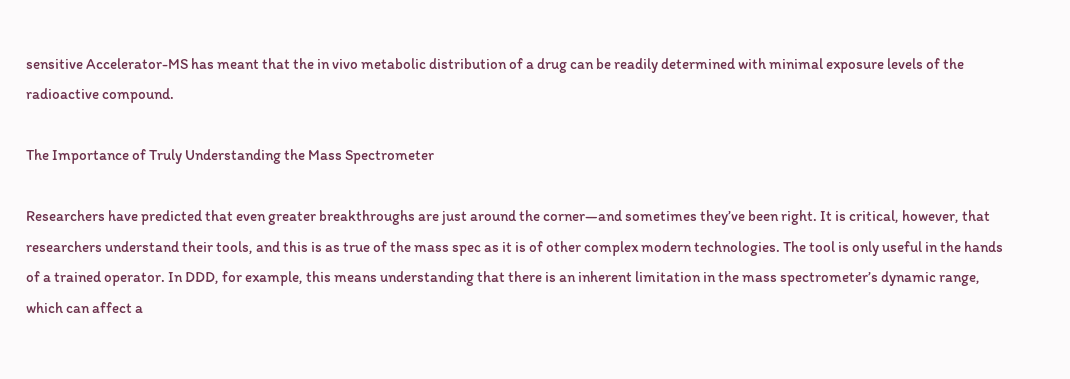sensitive Accelerator-MS has meant that the in vivo metabolic distribution of a drug can be readily determined with minimal exposure levels of the radioactive compound.

The Importance of Truly Understanding the Mass Spectrometer

Researchers have predicted that even greater breakthroughs are just around the corner—and sometimes they’ve been right. It is critical, however, that researchers understand their tools, and this is as true of the mass spec as it is of other complex modern technologies. The tool is only useful in the hands of a trained operator. In DDD, for example, this means understanding that there is an inherent limitation in the mass spectrometer’s dynamic range, which can affect a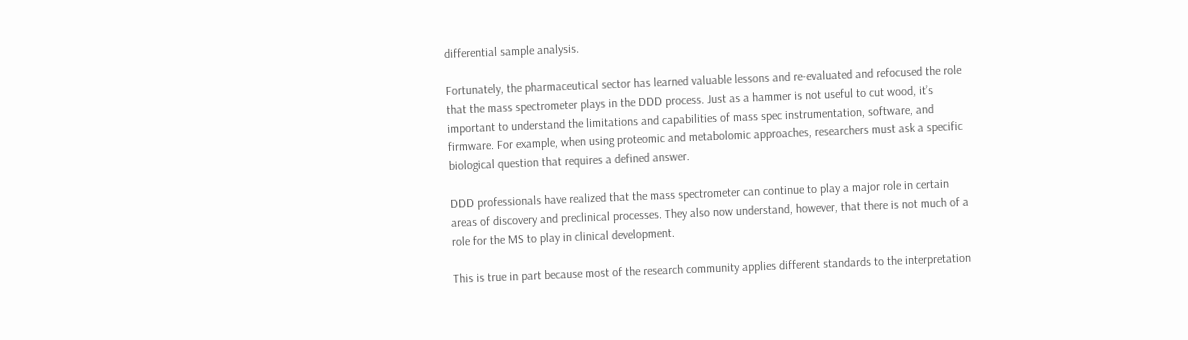differential sample analysis.

Fortunately, the pharmaceutical sector has learned valuable lessons and re-evaluated and refocused the role that the mass spectrometer plays in the DDD process. Just as a hammer is not useful to cut wood, it’s important to understand the limitations and capabilities of mass spec instrumentation, software, and firmware. For example, when using proteomic and metabolomic approaches, researchers must ask a specific biological question that requires a defined answer.

DDD professionals have realized that the mass spectrometer can continue to play a major role in certain areas of discovery and preclinical processes. They also now understand, however, that there is not much of a role for the MS to play in clinical development.

This is true in part because most of the research community applies different standards to the interpretation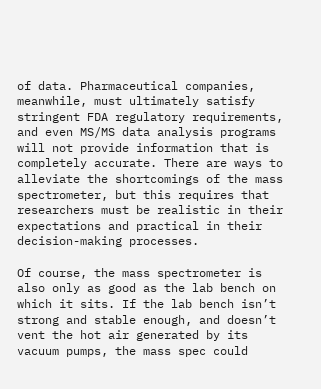of data. Pharmaceutical companies, meanwhile, must ultimately satisfy stringent FDA regulatory requirements, and even MS/MS data analysis programs will not provide information that is completely accurate. There are ways to alleviate the shortcomings of the mass spectrometer, but this requires that researchers must be realistic in their expectations and practical in their decision-making processes.

Of course, the mass spectrometer is also only as good as the lab bench on which it sits. If the lab bench isn’t strong and stable enough, and doesn’t vent the hot air generated by its vacuum pumps, the mass spec could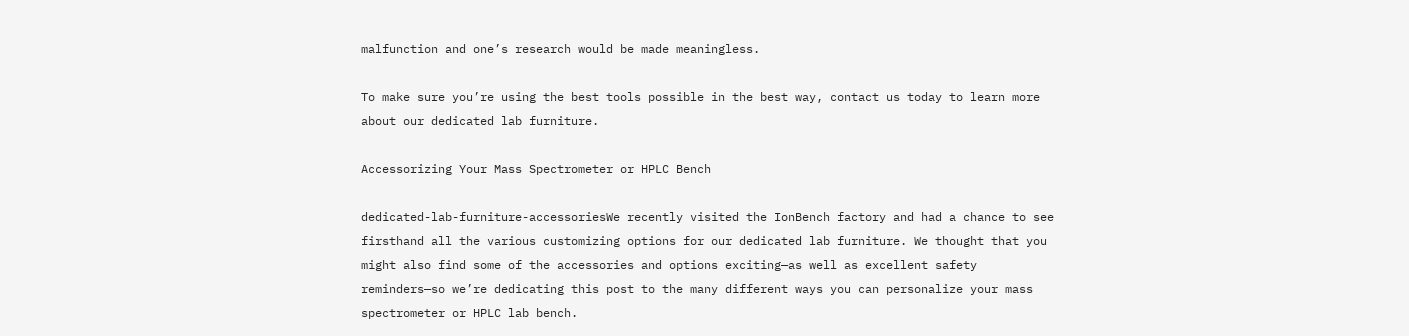malfunction and one’s research would be made meaningless.

To make sure you’re using the best tools possible in the best way, contact us today to learn more about our dedicated lab furniture.

Accessorizing Your Mass Spectrometer or HPLC Bench

dedicated-lab-furniture-accessoriesWe recently visited the IonBench factory and had a chance to see firsthand all the various customizing options for our dedicated lab furniture. We thought that you might also find some of the accessories and options exciting—as well as excellent safety reminders—so we’re dedicating this post to the many different ways you can personalize your mass spectrometer or HPLC lab bench.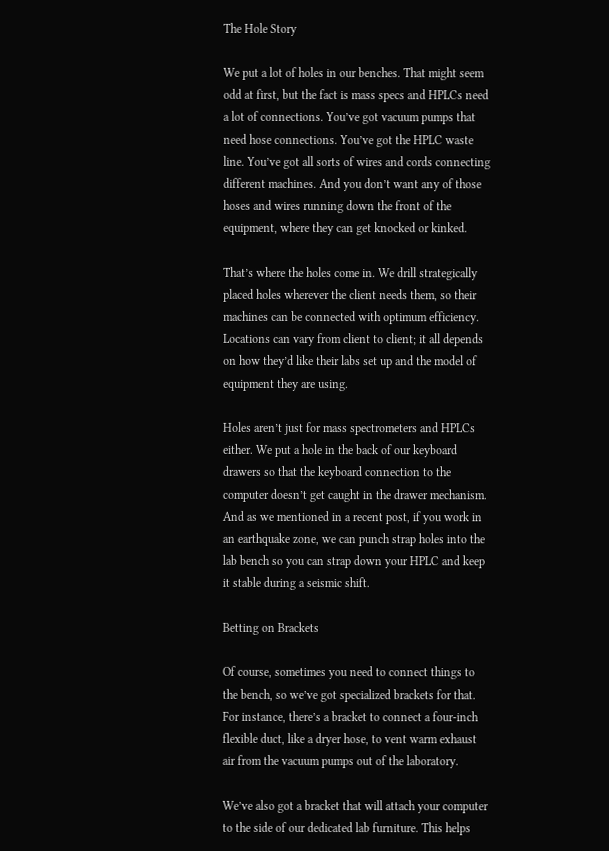The Hole Story

We put a lot of holes in our benches. That might seem odd at first, but the fact is mass specs and HPLCs need a lot of connections. You’ve got vacuum pumps that need hose connections. You’ve got the HPLC waste line. You’ve got all sorts of wires and cords connecting different machines. And you don’t want any of those hoses and wires running down the front of the equipment, where they can get knocked or kinked.

That’s where the holes come in. We drill strategically placed holes wherever the client needs them, so their machines can be connected with optimum efficiency. Locations can vary from client to client; it all depends on how they’d like their labs set up and the model of equipment they are using.

Holes aren’t just for mass spectrometers and HPLCs either. We put a hole in the back of our keyboard drawers so that the keyboard connection to the computer doesn’t get caught in the drawer mechanism. And as we mentioned in a recent post, if you work in an earthquake zone, we can punch strap holes into the lab bench so you can strap down your HPLC and keep it stable during a seismic shift.

Betting on Brackets

Of course, sometimes you need to connect things to the bench, so we’ve got specialized brackets for that. For instance, there’s a bracket to connect a four-inch flexible duct, like a dryer hose, to vent warm exhaust air from the vacuum pumps out of the laboratory.

We’ve also got a bracket that will attach your computer to the side of our dedicated lab furniture. This helps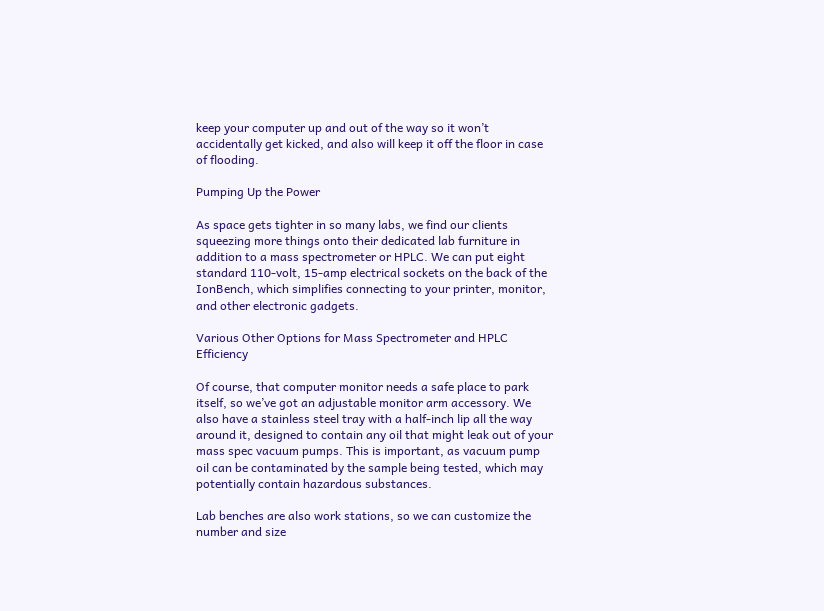keep your computer up and out of the way so it won’t accidentally get kicked, and also will keep it off the floor in case of flooding.

Pumping Up the Power

As space gets tighter in so many labs, we find our clients squeezing more things onto their dedicated lab furniture in addition to a mass spectrometer or HPLC. We can put eight standard 110-volt, 15-amp electrical sockets on the back of the IonBench, which simplifies connecting to your printer, monitor, and other electronic gadgets.

Various Other Options for Mass Spectrometer and HPLC Efficiency

Of course, that computer monitor needs a safe place to park itself, so we’ve got an adjustable monitor arm accessory. We also have a stainless steel tray with a half-inch lip all the way around it, designed to contain any oil that might leak out of your mass spec vacuum pumps. This is important, as vacuum pump oil can be contaminated by the sample being tested, which may potentially contain hazardous substances.

Lab benches are also work stations, so we can customize the number and size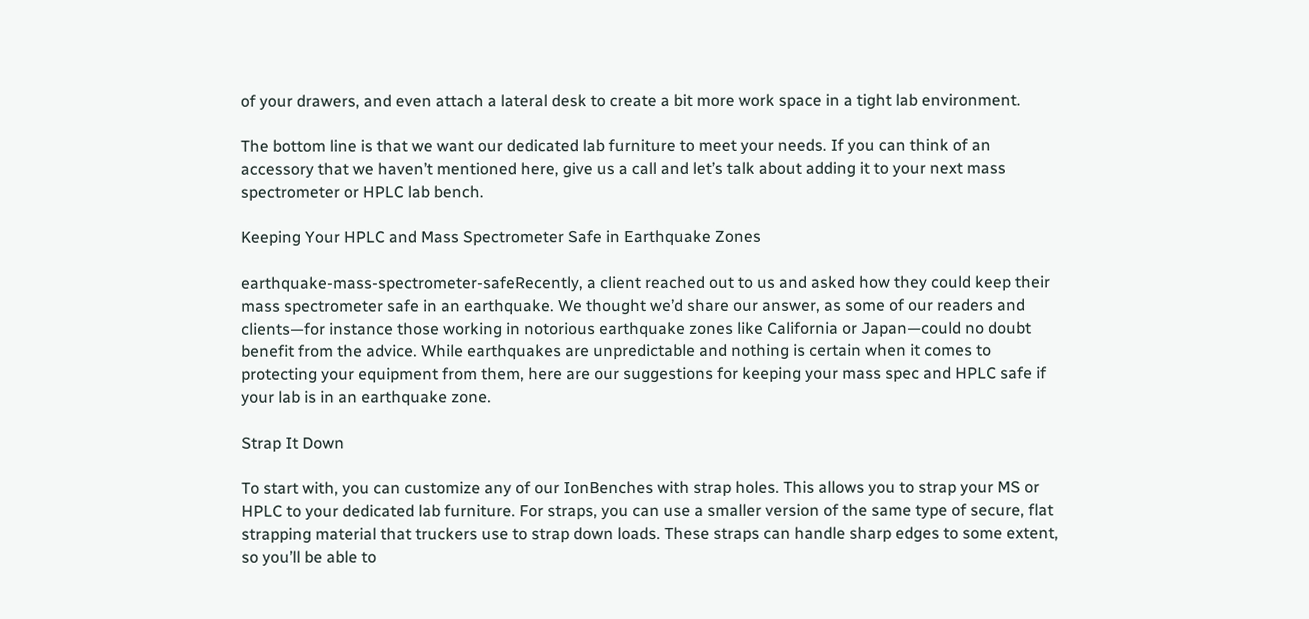of your drawers, and even attach a lateral desk to create a bit more work space in a tight lab environment.

The bottom line is that we want our dedicated lab furniture to meet your needs. If you can think of an accessory that we haven’t mentioned here, give us a call and let’s talk about adding it to your next mass spectrometer or HPLC lab bench.

Keeping Your HPLC and Mass Spectrometer Safe in Earthquake Zones

earthquake-mass-spectrometer-safeRecently, a client reached out to us and asked how they could keep their mass spectrometer safe in an earthquake. We thought we’d share our answer, as some of our readers and clients—for instance those working in notorious earthquake zones like California or Japan—could no doubt benefit from the advice. While earthquakes are unpredictable and nothing is certain when it comes to protecting your equipment from them, here are our suggestions for keeping your mass spec and HPLC safe if your lab is in an earthquake zone.

Strap It Down

To start with, you can customize any of our IonBenches with strap holes. This allows you to strap your MS or HPLC to your dedicated lab furniture. For straps, you can use a smaller version of the same type of secure, flat strapping material that truckers use to strap down loads. These straps can handle sharp edges to some extent, so you’ll be able to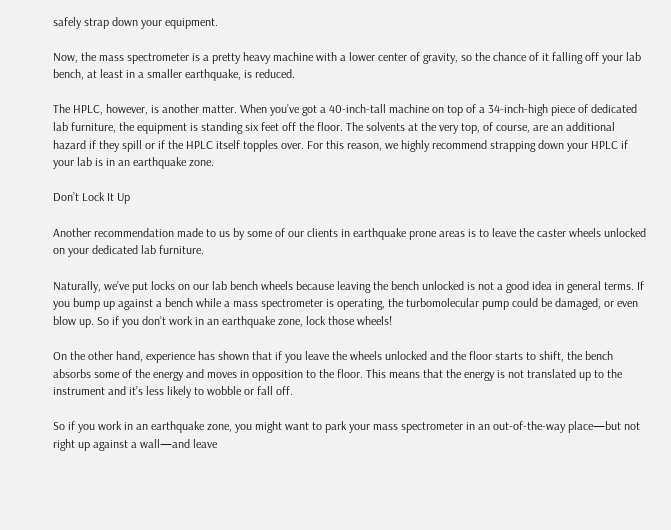safely strap down your equipment.

Now, the mass spectrometer is a pretty heavy machine with a lower center of gravity, so the chance of it falling off your lab bench, at least in a smaller earthquake, is reduced.

The HPLC, however, is another matter. When you’ve got a 40-inch-tall machine on top of a 34-inch-high piece of dedicated lab furniture, the equipment is standing six feet off the floor. The solvents at the very top, of course, are an additional hazard if they spill or if the HPLC itself topples over. For this reason, we highly recommend strapping down your HPLC if your lab is in an earthquake zone.

Don’t Lock It Up

Another recommendation made to us by some of our clients in earthquake prone areas is to leave the caster wheels unlocked on your dedicated lab furniture.

Naturally, we’ve put locks on our lab bench wheels because leaving the bench unlocked is not a good idea in general terms. If you bump up against a bench while a mass spectrometer is operating, the turbomolecular pump could be damaged, or even blow up. So if you don’t work in an earthquake zone, lock those wheels!

On the other hand, experience has shown that if you leave the wheels unlocked and the floor starts to shift, the bench absorbs some of the energy and moves in opposition to the floor. This means that the energy is not translated up to the instrument and it’s less likely to wobble or fall off.

So if you work in an earthquake zone, you might want to park your mass spectrometer in an out-of-the-way place—but not right up against a wall—and leave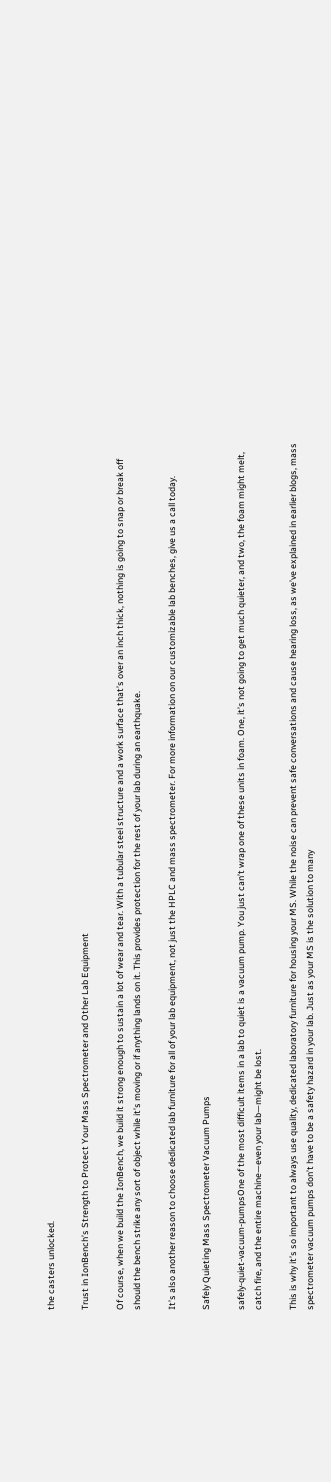the casters unlocked.

Trust in IonBench’s Strength to Protect Your Mass Spectrometer and Other Lab Equipment

Of course, when we build the IonBench, we build it strong enough to sustain a lot of wear and tear. With a tubular steel structure and a work surface that’s over an inch thick, nothing is going to snap or break off should the bench strike any sort of object while it’s moving or if anything lands on it. This provides protection for the rest of your lab during an earthquake.

It’s also another reason to choose dedicated lab furniture for all of your lab equipment, not just the HPLC and mass spectrometer. For more information on our customizable lab benches, give us a call today.

Safely Quieting Mass Spectrometer Vacuum Pumps

safely-quiet-vacuum-pumpsOne of the most difficult items in a lab to quiet is a vacuum pump. You just can’t wrap one of these units in foam. One, it’s not going to get much quieter, and two, the foam might melt, catch fire, and the entire machine—even your lab—might be lost.

This is why it’s so important to always use quality, dedicated laboratory furniture for housing your MS. While the noise can prevent safe conversations and cause hearing loss, as we’ve explained in earlier blogs, mass spectrometer vacuum pumps don’t have to be a safety hazard in your lab. Just as your MS is the solution to many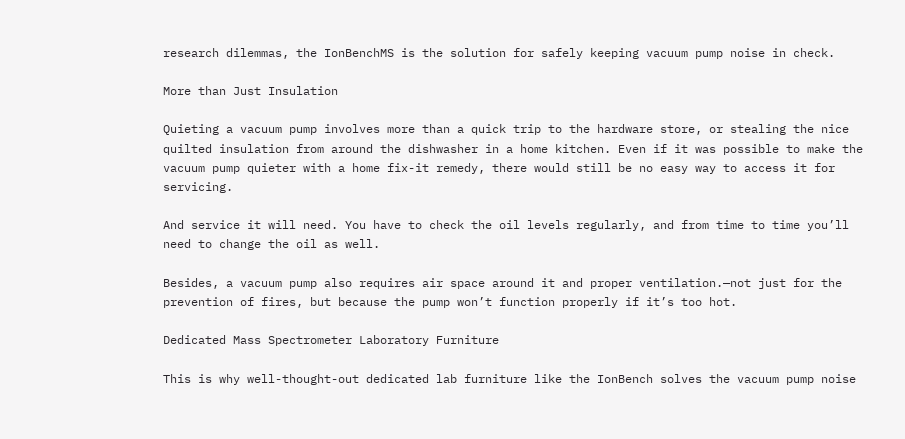research dilemmas, the IonBenchMS is the solution for safely keeping vacuum pump noise in check.

More than Just Insulation

Quieting a vacuum pump involves more than a quick trip to the hardware store, or stealing the nice quilted insulation from around the dishwasher in a home kitchen. Even if it was possible to make the vacuum pump quieter with a home fix-it remedy, there would still be no easy way to access it for servicing.

And service it will need. You have to check the oil levels regularly, and from time to time you’ll need to change the oil as well.

Besides, a vacuum pump also requires air space around it and proper ventilation.—not just for the prevention of fires, but because the pump won’t function properly if it’s too hot.

Dedicated Mass Spectrometer Laboratory Furniture

This is why well-thought-out dedicated lab furniture like the IonBench solves the vacuum pump noise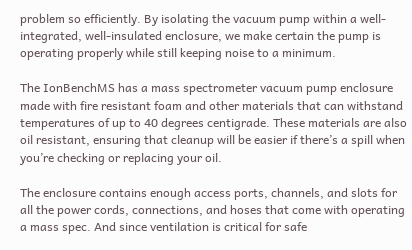problem so efficiently. By isolating the vacuum pump within a well-integrated, well-insulated enclosure, we make certain the pump is operating properly while still keeping noise to a minimum.

The IonBenchMS has a mass spectrometer vacuum pump enclosure made with fire resistant foam and other materials that can withstand temperatures of up to 40 degrees centigrade. These materials are also oil resistant, ensuring that cleanup will be easier if there’s a spill when you’re checking or replacing your oil.

The enclosure contains enough access ports, channels, and slots for all the power cords, connections, and hoses that come with operating a mass spec. And since ventilation is critical for safe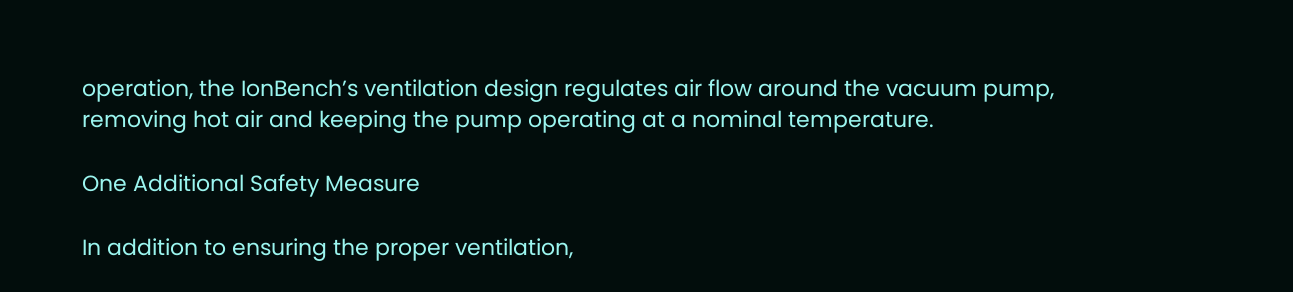operation, the IonBench’s ventilation design regulates air flow around the vacuum pump, removing hot air and keeping the pump operating at a nominal temperature.

One Additional Safety Measure

In addition to ensuring the proper ventilation,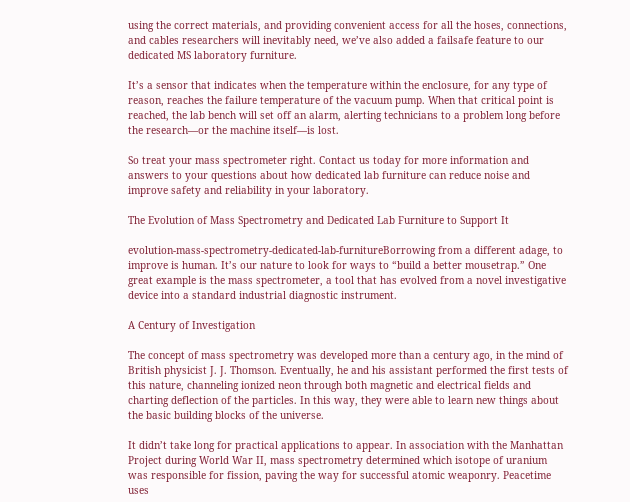using the correct materials, and providing convenient access for all the hoses, connections, and cables researchers will inevitably need, we’ve also added a failsafe feature to our dedicated MS laboratory furniture.

It’s a sensor that indicates when the temperature within the enclosure, for any type of reason, reaches the failure temperature of the vacuum pump. When that critical point is reached, the lab bench will set off an alarm, alerting technicians to a problem long before the research—or the machine itself—is lost.

So treat your mass spectrometer right. Contact us today for more information and answers to your questions about how dedicated lab furniture can reduce noise and improve safety and reliability in your laboratory.

The Evolution of Mass Spectrometry and Dedicated Lab Furniture to Support It

evolution-mass-spectrometry-dedicated-lab-furnitureBorrowing from a different adage, to improve is human. It’s our nature to look for ways to “build a better mousetrap.” One great example is the mass spectrometer, a tool that has evolved from a novel investigative device into a standard industrial diagnostic instrument.

A Century of Investigation

The concept of mass spectrometry was developed more than a century ago, in the mind of British physicist J. J. Thomson. Eventually, he and his assistant performed the first tests of this nature, channeling ionized neon through both magnetic and electrical fields and charting deflection of the particles. In this way, they were able to learn new things about the basic building blocks of the universe.

It didn’t take long for practical applications to appear. In association with the Manhattan Project during World War II, mass spectrometry determined which isotope of uranium was responsible for fission, paving the way for successful atomic weaponry. Peacetime uses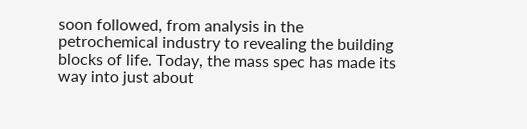soon followed, from analysis in the petrochemical industry to revealing the building blocks of life. Today, the mass spec has made its way into just about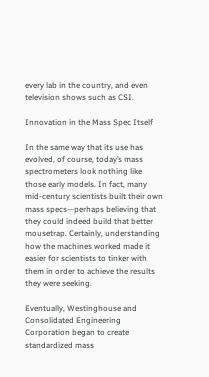every lab in the country, and even television shows such as CSI.

Innovation in the Mass Spec Itself

In the same way that its use has evolved, of course, today’s mass spectrometers look nothing like those early models. In fact, many mid-century scientists built their own mass specs—perhaps believing that they could indeed build that better mousetrap. Certainly, understanding how the machines worked made it easier for scientists to tinker with them in order to achieve the results they were seeking.

Eventually, Westinghouse and Consolidated Engineering Corporation began to create standardized mass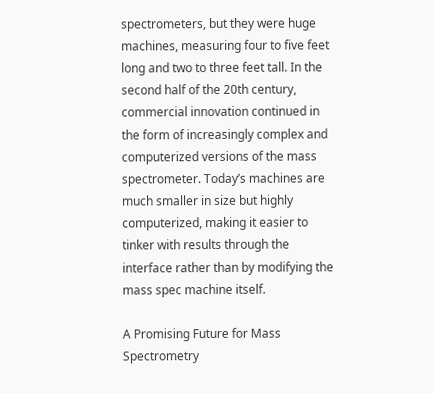spectrometers, but they were huge machines, measuring four to five feet long and two to three feet tall. In the second half of the 20th century, commercial innovation continued in the form of increasingly complex and computerized versions of the mass spectrometer. Today’s machines are much smaller in size but highly computerized, making it easier to tinker with results through the interface rather than by modifying the mass spec machine itself.

A Promising Future for Mass Spectrometry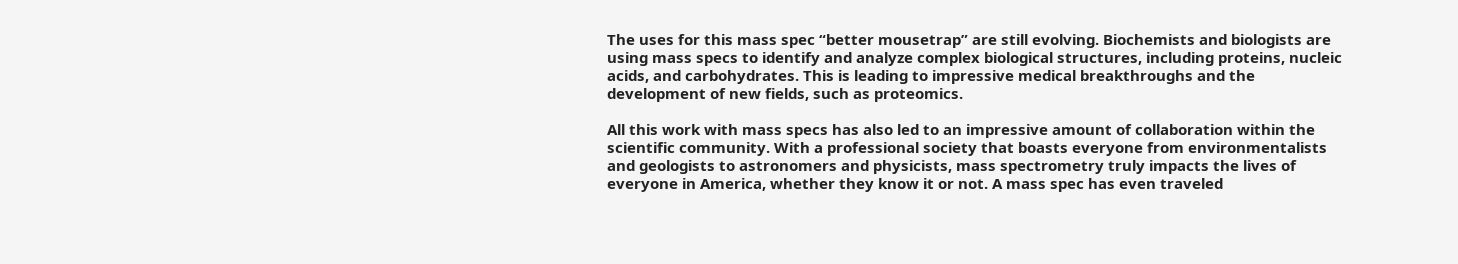The uses for this mass spec “better mousetrap” are still evolving. Biochemists and biologists are using mass specs to identify and analyze complex biological structures, including proteins, nucleic acids, and carbohydrates. This is leading to impressive medical breakthroughs and the development of new fields, such as proteomics.

All this work with mass specs has also led to an impressive amount of collaboration within the scientific community. With a professional society that boasts everyone from environmentalists and geologists to astronomers and physicists, mass spectrometry truly impacts the lives of everyone in America, whether they know it or not. A mass spec has even traveled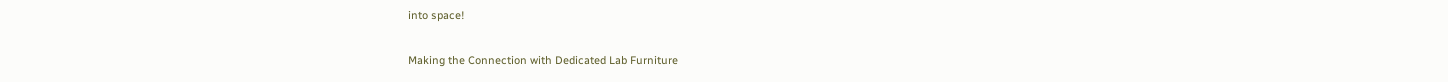into space!

Making the Connection with Dedicated Lab Furniture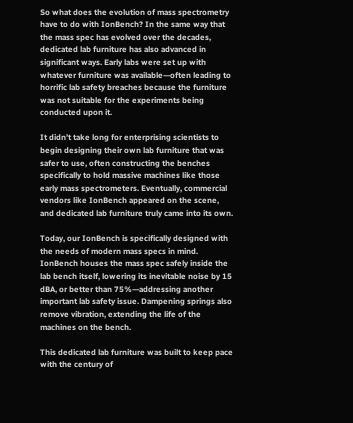So what does the evolution of mass spectrometry have to do with IonBench? In the same way that the mass spec has evolved over the decades, dedicated lab furniture has also advanced in significant ways. Early labs were set up with whatever furniture was available—often leading to horrific lab safety breaches because the furniture was not suitable for the experiments being conducted upon it.

It didn’t take long for enterprising scientists to begin designing their own lab furniture that was safer to use, often constructing the benches specifically to hold massive machines like those early mass spectrometers. Eventually, commercial vendors like IonBench appeared on the scene, and dedicated lab furniture truly came into its own.

Today, our IonBench is specifically designed with the needs of modern mass specs in mind. IonBench houses the mass spec safely inside the lab bench itself, lowering its inevitable noise by 15 dBA, or better than 75%—addressing another important lab safety issue. Dampening springs also remove vibration, extending the life of the machines on the bench.

This dedicated lab furniture was built to keep pace with the century of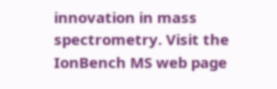innovation in mass spectrometry. Visit the IonBench MS web page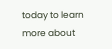today to learn more about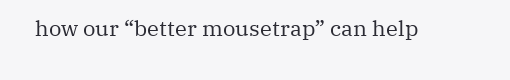how our “better mousetrap” can help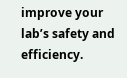improve your lab’s safety and efficiency.